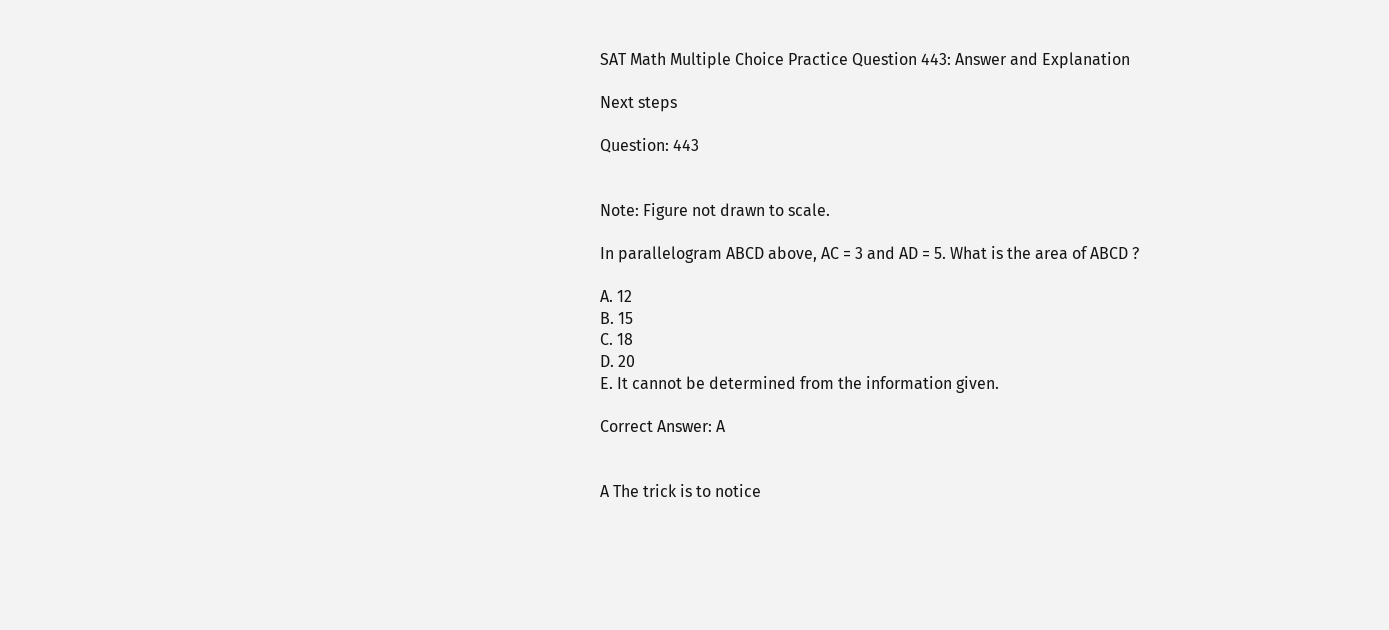SAT Math Multiple Choice Practice Question 443: Answer and Explanation

Next steps

Question: 443


Note: Figure not drawn to scale.

In parallelogram ABCD above, AC = 3 and AD = 5. What is the area of ABCD ?

A. 12
B. 15
C. 18
D. 20
E. It cannot be determined from the information given.

Correct Answer: A


A The trick is to notice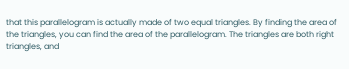that this parallelogram is actually made of two equal triangles. By finding the area of the triangles, you can find the area of the parallelogram. The triangles are both right triangles, and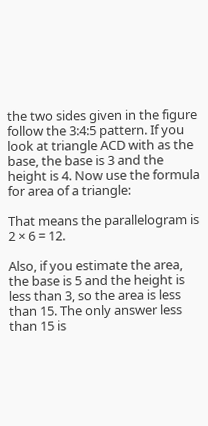the two sides given in the figure follow the 3:4:5 pattern. If you look at triangle ACD with as the base, the base is 3 and the height is 4. Now use the formula for area of a triangle:

That means the parallelogram is 2 × 6 = 12.

Also, if you estimate the area, the base is 5 and the height is less than 3, so the area is less than 15. The only answer less than 15 is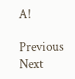A!

Previous       Next